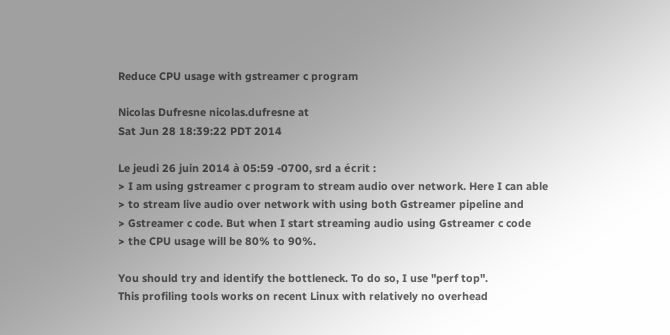Reduce CPU usage with gstreamer c program

Nicolas Dufresne nicolas.dufresne at
Sat Jun 28 18:39:22 PDT 2014

Le jeudi 26 juin 2014 à 05:59 -0700, srd a écrit :
> I am using gstreamer c program to stream audio over network. Here I can able
> to stream live audio over network with using both Gstreamer pipeline and
> Gstreamer c code. But when I start streaming audio using Gstreamer c code
> the CPU usage will be 80% to 90%.

You should try and identify the bottleneck. To do so, I use "perf top".
This profiling tools works on recent Linux with relatively no overhead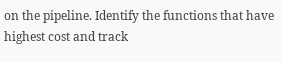on the pipeline. Identify the functions that have highest cost and track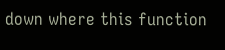down where this function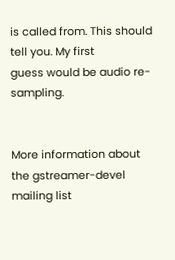is called from. This should tell you. My first
guess would be audio re-sampling.


More information about the gstreamer-devel mailing list